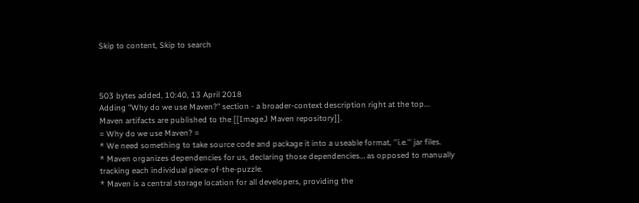Skip to content, Skip to search



503 bytes added, 10:40, 13 April 2018
Adding "Why do we use Maven?" section - a broader-context description right at the top...
Maven artifacts are published to the [[ImageJ Maven repository]].
= Why do we use Maven? =
* We need something to take source code and package it into a useable format, ''i.e.'' jar files.
* Maven organizes dependencies for us, declaring those dependencies… as opposed to manually tracking each individual piece-of-the-puzzle.
* Maven is a central storage location for all developers, providing the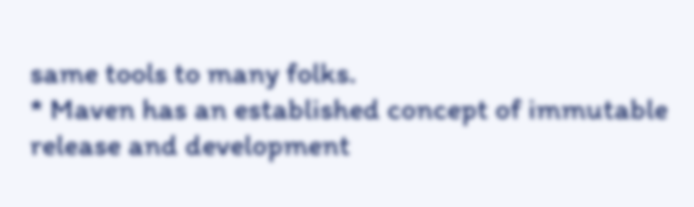same tools to many folks.
* Maven has an established concept of immutable release and development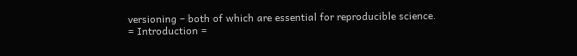versioning – both of which are essential for reproducible science.
= Introduction =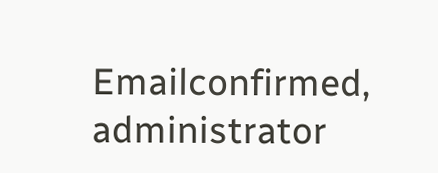Emailconfirmed, administrator